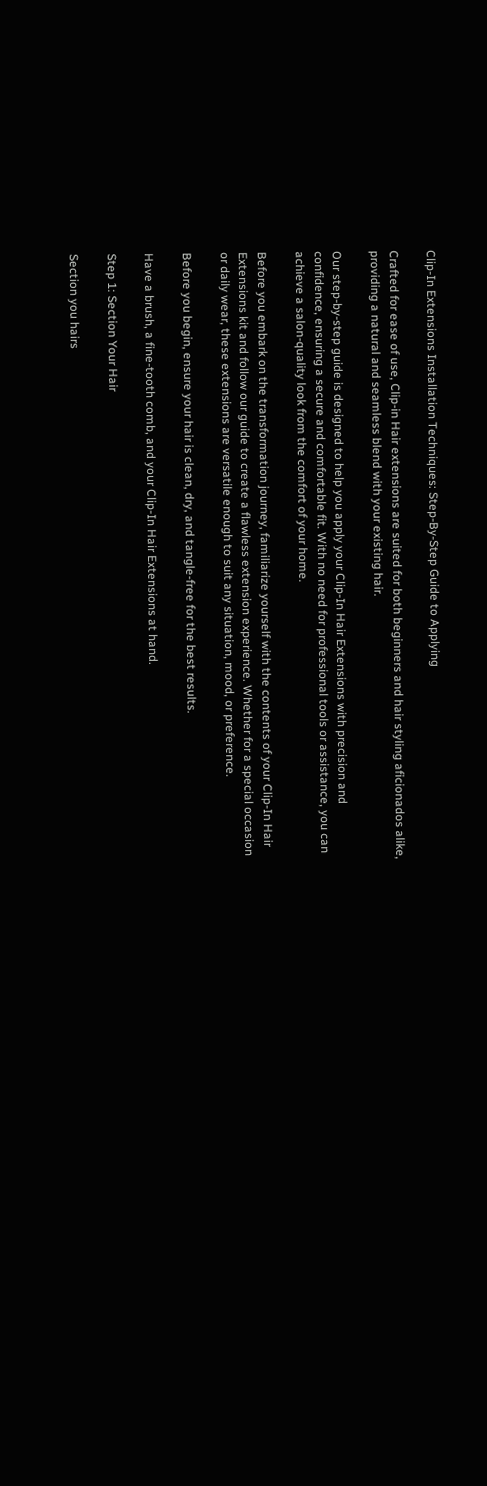Clip-In Extensions Installation Techniques: Step-By-Step Guide to Applying

Crafted for ease of use, Clip-in Hair extensions are suited for both beginners and hair styling aficionados alike, providing a natural and seamless blend with your existing hair.

Our step-by-step guide is designed to help you apply your Clip-In Hair Extensions with precision and confidence, ensuring a secure and comfortable fit. With no need for professional tools or assistance, you can achieve a salon-quality look from the comfort of your home.

Before you embark on the transformation journey, familiarize yourself with the contents of your Clip-In Hair Extensions kit and follow our guide to create a flawless extension experience. Whether for a special occasion or daily wear, these extensions are versatile enough to suit any situation, mood, or preference.

Before you begin, ensure your hair is clean, dry, and tangle-free for the best results.

Have a brush, a fine-tooth comb, and your Clip-In Hair Extensions at hand.

Step 1: Section Your Hair

Section you hairs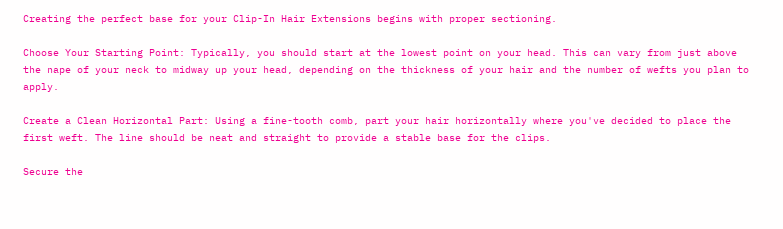Creating the perfect base for your Clip-In Hair Extensions begins with proper sectioning.

Choose Your Starting Point: Typically, you should start at the lowest point on your head. This can vary from just above the nape of your neck to midway up your head, depending on the thickness of your hair and the number of wefts you plan to apply.

Create a Clean Horizontal Part: Using a fine-tooth comb, part your hair horizontally where you've decided to place the first weft. The line should be neat and straight to provide a stable base for the clips.

Secure the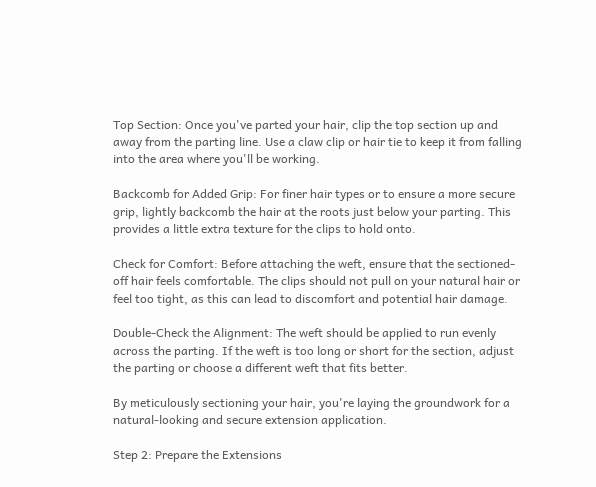Top Section: Once you've parted your hair, clip the top section up and away from the parting line. Use a claw clip or hair tie to keep it from falling into the area where you'll be working.

Backcomb for Added Grip: For finer hair types or to ensure a more secure grip, lightly backcomb the hair at the roots just below your parting. This provides a little extra texture for the clips to hold onto.

Check for Comfort: Before attaching the weft, ensure that the sectioned-off hair feels comfortable. The clips should not pull on your natural hair or feel too tight, as this can lead to discomfort and potential hair damage.

Double-Check the Alignment: The weft should be applied to run evenly across the parting. If the weft is too long or short for the section, adjust the parting or choose a different weft that fits better.

By meticulously sectioning your hair, you're laying the groundwork for a natural-looking and secure extension application.

Step 2: Prepare the Extensions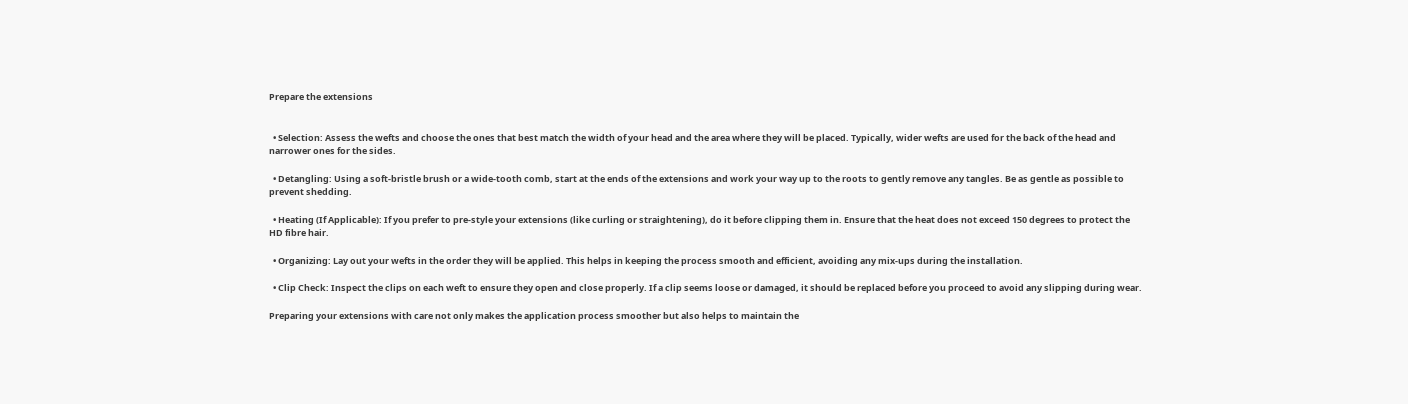Prepare the extensions


  • Selection: Assess the wefts and choose the ones that best match the width of your head and the area where they will be placed. Typically, wider wefts are used for the back of the head and narrower ones for the sides.

  • Detangling: Using a soft-bristle brush or a wide-tooth comb, start at the ends of the extensions and work your way up to the roots to gently remove any tangles. Be as gentle as possible to prevent shedding.

  • Heating (If Applicable): If you prefer to pre-style your extensions (like curling or straightening), do it before clipping them in. Ensure that the heat does not exceed 150 degrees to protect the HD fibre hair.

  • Organizing: Lay out your wefts in the order they will be applied. This helps in keeping the process smooth and efficient, avoiding any mix-ups during the installation.

  • Clip Check: Inspect the clips on each weft to ensure they open and close properly. If a clip seems loose or damaged, it should be replaced before you proceed to avoid any slipping during wear.

Preparing your extensions with care not only makes the application process smoother but also helps to maintain the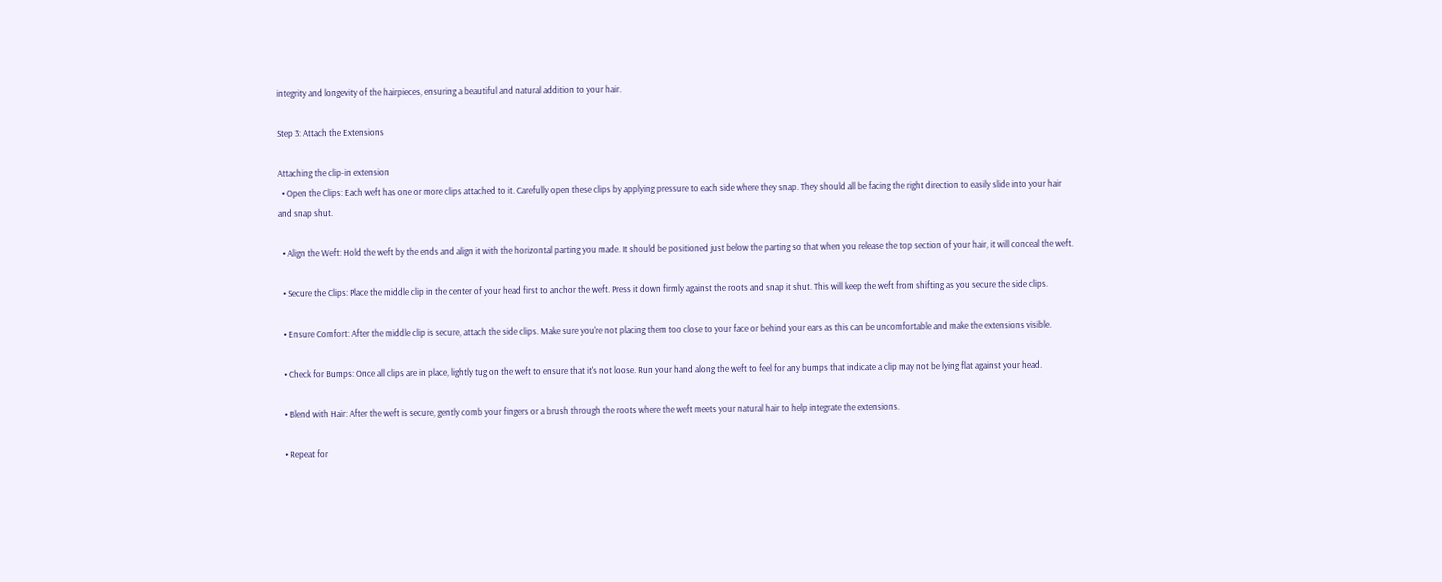integrity and longevity of the hairpieces, ensuring a beautiful and natural addition to your hair.

Step 3: Attach the Extensions

Attaching the clip-in extension
  • Open the Clips: Each weft has one or more clips attached to it. Carefully open these clips by applying pressure to each side where they snap. They should all be facing the right direction to easily slide into your hair and snap shut.

  • Align the Weft: Hold the weft by the ends and align it with the horizontal parting you made. It should be positioned just below the parting so that when you release the top section of your hair, it will conceal the weft.

  • Secure the Clips: Place the middle clip in the center of your head first to anchor the weft. Press it down firmly against the roots and snap it shut. This will keep the weft from shifting as you secure the side clips.

  • Ensure Comfort: After the middle clip is secure, attach the side clips. Make sure you're not placing them too close to your face or behind your ears as this can be uncomfortable and make the extensions visible.

  • Check for Bumps: Once all clips are in place, lightly tug on the weft to ensure that it's not loose. Run your hand along the weft to feel for any bumps that indicate a clip may not be lying flat against your head.

  • Blend with Hair: After the weft is secure, gently comb your fingers or a brush through the roots where the weft meets your natural hair to help integrate the extensions.

  • Repeat for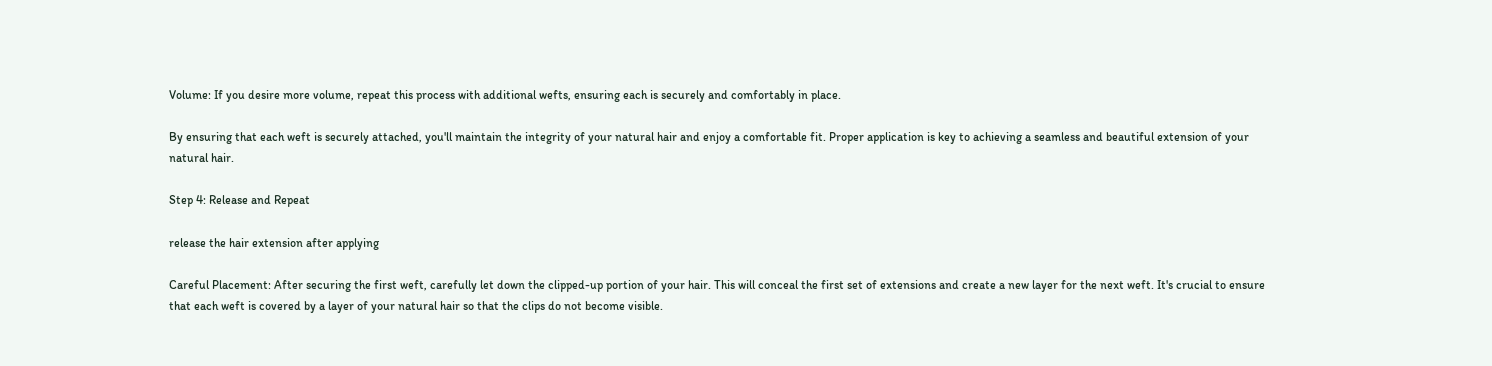Volume: If you desire more volume, repeat this process with additional wefts, ensuring each is securely and comfortably in place.

By ensuring that each weft is securely attached, you'll maintain the integrity of your natural hair and enjoy a comfortable fit. Proper application is key to achieving a seamless and beautiful extension of your natural hair.

Step 4: Release and Repeat

release the hair extension after applying

Careful Placement: After securing the first weft, carefully let down the clipped-up portion of your hair. This will conceal the first set of extensions and create a new layer for the next weft. It's crucial to ensure that each weft is covered by a layer of your natural hair so that the clips do not become visible.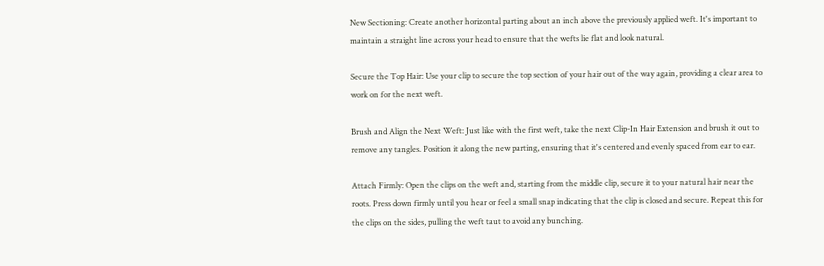New Sectioning: Create another horizontal parting about an inch above the previously applied weft. It's important to maintain a straight line across your head to ensure that the wefts lie flat and look natural.

Secure the Top Hair: Use your clip to secure the top section of your hair out of the way again, providing a clear area to work on for the next weft.

Brush and Align the Next Weft: Just like with the first weft, take the next Clip-In Hair Extension and brush it out to remove any tangles. Position it along the new parting, ensuring that it's centered and evenly spaced from ear to ear.

Attach Firmly: Open the clips on the weft and, starting from the middle clip, secure it to your natural hair near the roots. Press down firmly until you hear or feel a small snap indicating that the clip is closed and secure. Repeat this for the clips on the sides, pulling the weft taut to avoid any bunching.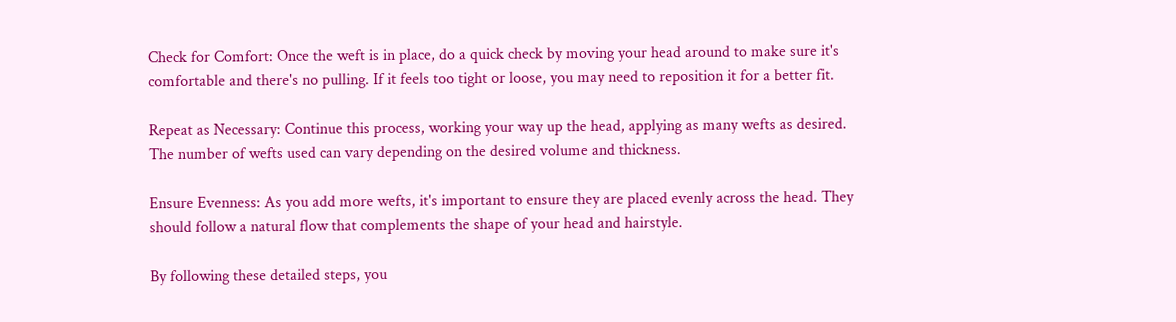Check for Comfort: Once the weft is in place, do a quick check by moving your head around to make sure it's comfortable and there's no pulling. If it feels too tight or loose, you may need to reposition it for a better fit.

Repeat as Necessary: Continue this process, working your way up the head, applying as many wefts as desired. The number of wefts used can vary depending on the desired volume and thickness.

Ensure Evenness: As you add more wefts, it's important to ensure they are placed evenly across the head. They should follow a natural flow that complements the shape of your head and hairstyle.

By following these detailed steps, you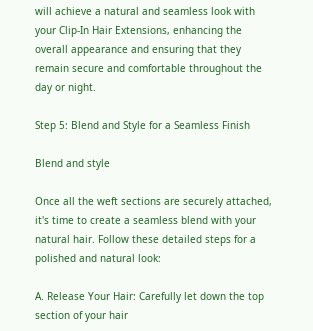will achieve a natural and seamless look with your Clip-In Hair Extensions, enhancing the overall appearance and ensuring that they remain secure and comfortable throughout the day or night.

Step 5: Blend and Style for a Seamless Finish

Blend and style

Once all the weft sections are securely attached, it's time to create a seamless blend with your natural hair. Follow these detailed steps for a polished and natural look:

A. Release Your Hair: Carefully let down the top section of your hair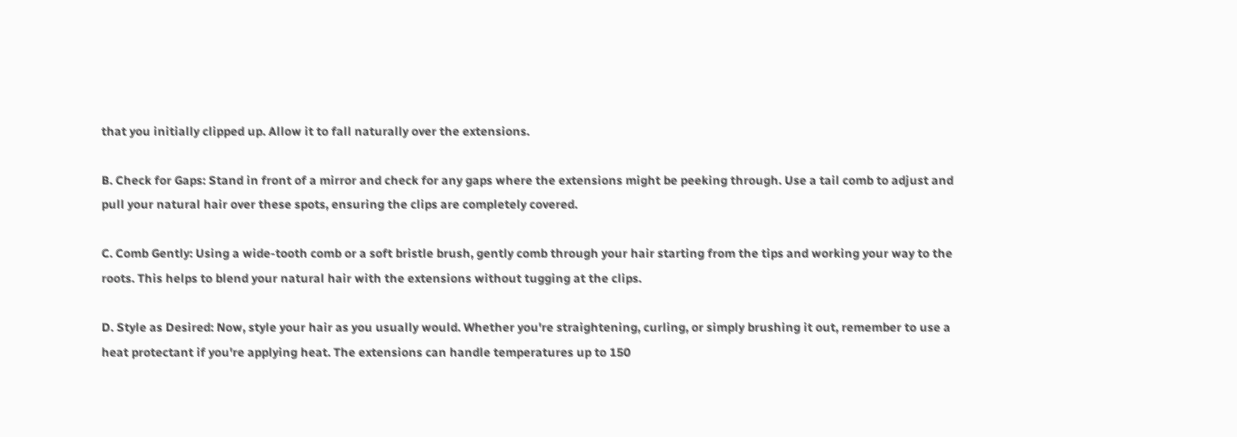that you initially clipped up. Allow it to fall naturally over the extensions.

B. Check for Gaps: Stand in front of a mirror and check for any gaps where the extensions might be peeking through. Use a tail comb to adjust and pull your natural hair over these spots, ensuring the clips are completely covered.

C. Comb Gently: Using a wide-tooth comb or a soft bristle brush, gently comb through your hair starting from the tips and working your way to the roots. This helps to blend your natural hair with the extensions without tugging at the clips.

D. Style as Desired: Now, style your hair as you usually would. Whether you're straightening, curling, or simply brushing it out, remember to use a heat protectant if you're applying heat. The extensions can handle temperatures up to 150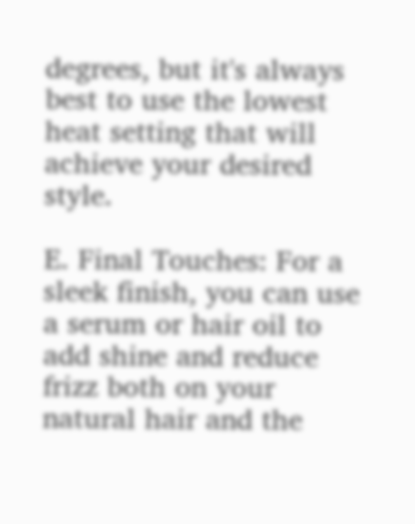degrees, but it's always best to use the lowest heat setting that will achieve your desired style.

E. Final Touches: For a sleek finish, you can use a serum or hair oil to add shine and reduce frizz both on your natural hair and the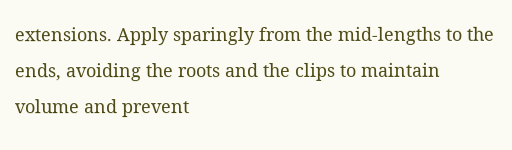extensions. Apply sparingly from the mid-lengths to the ends, avoiding the roots and the clips to maintain volume and prevent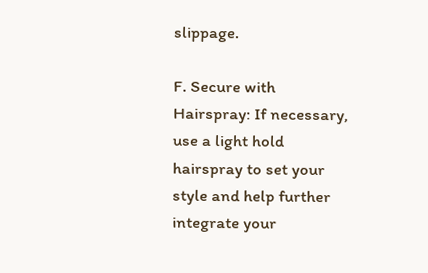slippage.

F. Secure with Hairspray: If necessary, use a light hold hairspray to set your style and help further integrate your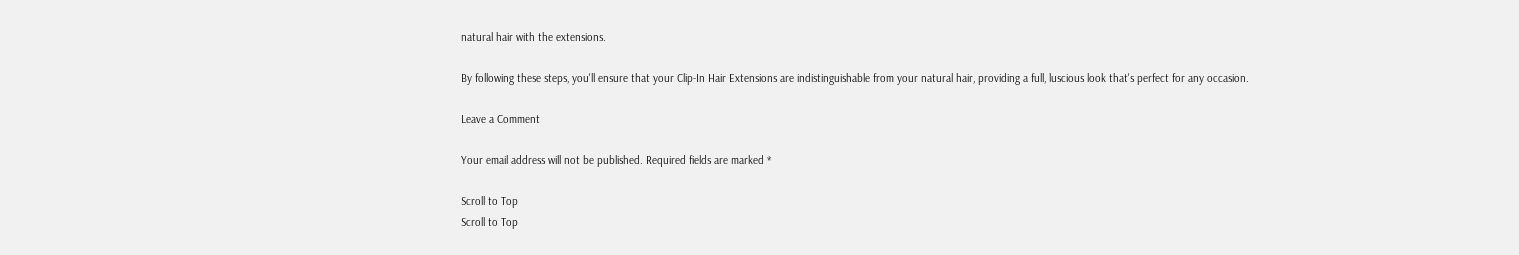natural hair with the extensions.

By following these steps, you'll ensure that your Clip-In Hair Extensions are indistinguishable from your natural hair, providing a full, luscious look that's perfect for any occasion.

Leave a Comment

Your email address will not be published. Required fields are marked *

Scroll to Top
Scroll to Top